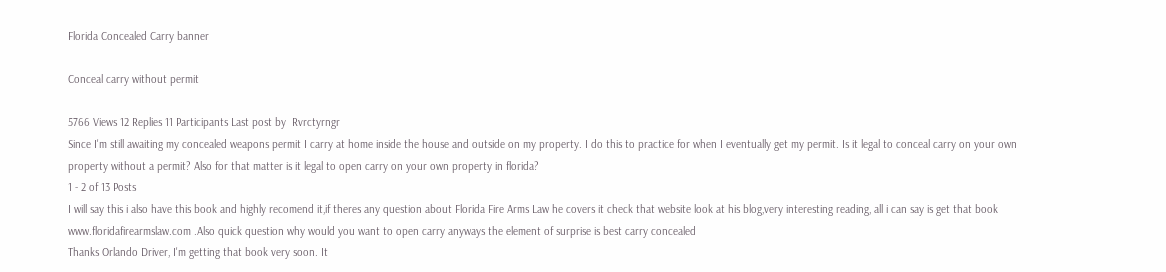Florida Concealed Carry banner

Conceal carry without permit

5766 Views 12 Replies 11 Participants Last post by  Rvrctyrngr
Since I'm still awaiting my concealed weapons permit I carry at home inside the house and outside on my property. I do this to practice for when I eventually get my permit. Is it legal to conceal carry on your own property without a permit? Also for that matter is it legal to open carry on your own property in florida?
1 - 2 of 13 Posts
I will say this i also have this book and highly recomend it,if theres any question about Florida Fire Arms Law he covers it check that website look at his blog,very interesting reading, all i can say is get that book www.floridafirearmslaw.com .Also quick question why would you want to open carry anyways the element of surprise is best carry concealed
Thanks Orlando Driver, I'm getting that book very soon. It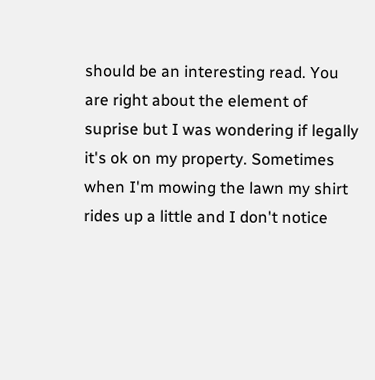should be an interesting read. You are right about the element of suprise but I was wondering if legally it's ok on my property. Sometimes when I'm mowing the lawn my shirt rides up a little and I don't notice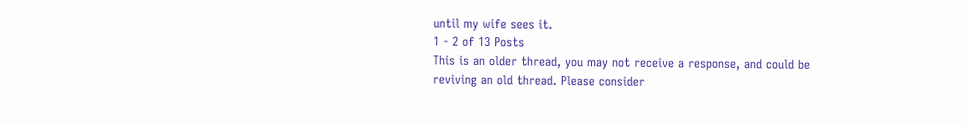until my wife sees it.
1 - 2 of 13 Posts
This is an older thread, you may not receive a response, and could be reviving an old thread. Please consider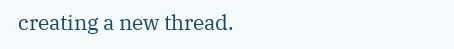creating a new thread.